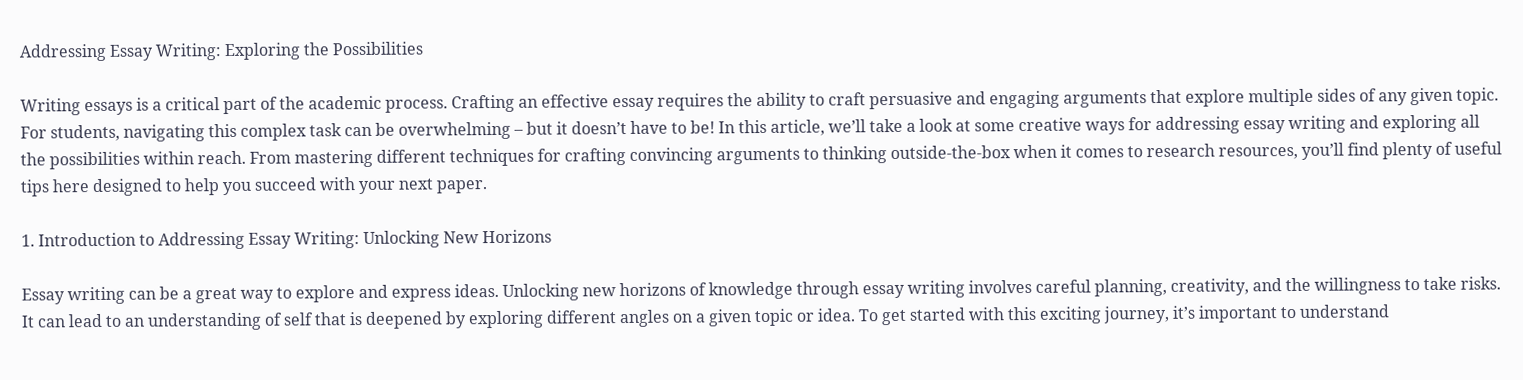Addressing Essay Writing: Exploring the Possibilities

Writing essays is a critical part of the academic process. Crafting an effective essay requires the ability to craft persuasive and engaging arguments that explore multiple sides of any given topic. For students, navigating this complex task can be overwhelming – but it doesn’t have to be! In this article, we’ll take a look at some creative ways for addressing essay writing and exploring all the possibilities within reach. From mastering different techniques for crafting convincing arguments to thinking outside-the-box when it comes to research resources, you’ll find plenty of useful tips here designed to help you succeed with your next paper.

1. Introduction to Addressing Essay Writing: Unlocking New Horizons

Essay writing can be a great way to explore and express ideas. Unlocking new horizons of knowledge through essay writing involves careful planning, creativity, and the willingness to take risks. It can lead to an understanding of self that is deepened by exploring different angles on a given topic or idea. To get started with this exciting journey, it’s important to understand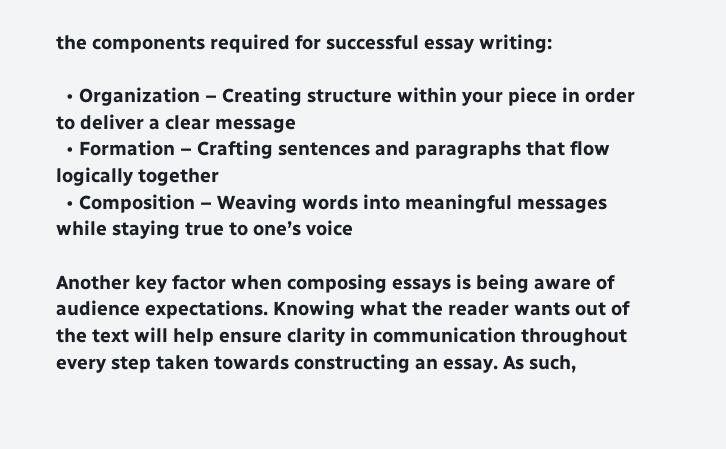the components required for successful essay writing:

  • Organization – Creating structure within your piece in order to deliver a clear message
  • Formation – Crafting sentences and paragraphs that flow logically together
  • Composition – Weaving words into meaningful messages while staying true to one’s voice

Another key factor when composing essays is being aware of audience expectations. Knowing what the reader wants out of the text will help ensure clarity in communication throughout every step taken towards constructing an essay. As such,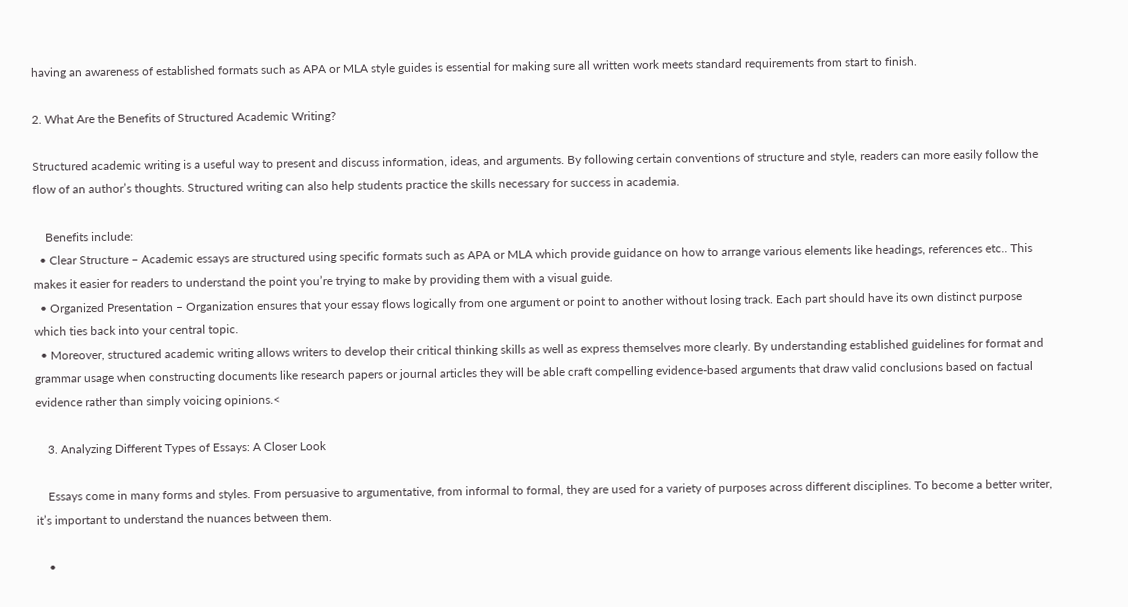having an awareness of established formats such as APA or MLA style guides is essential for making sure all written work meets standard requirements from start to finish.

2. What Are the Benefits of Structured Academic Writing?

Structured academic writing is a useful way to present and discuss information, ideas, and arguments. By following certain conventions of structure and style, readers can more easily follow the flow of an author’s thoughts. Structured writing can also help students practice the skills necessary for success in academia.

    Benefits include:
  • Clear Structure – Academic essays are structured using specific formats such as APA or MLA which provide guidance on how to arrange various elements like headings, references etc.. This makes it easier for readers to understand the point you’re trying to make by providing them with a visual guide.
  • Organized Presentation – Organization ensures that your essay flows logically from one argument or point to another without losing track. Each part should have its own distinct purpose which ties back into your central topic.
  • Moreover, structured academic writing allows writers to develop their critical thinking skills as well as express themselves more clearly. By understanding established guidelines for format and grammar usage when constructing documents like research papers or journal articles they will be able craft compelling evidence-based arguments that draw valid conclusions based on factual evidence rather than simply voicing opinions.<

    3. Analyzing Different Types of Essays: A Closer Look

    Essays come in many forms and styles. From persuasive to argumentative, from informal to formal, they are used for a variety of purposes across different disciplines. To become a better writer, it’s important to understand the nuances between them.

    •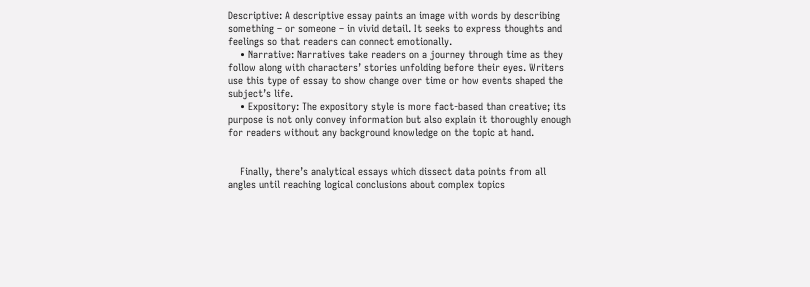Descriptive: A descriptive essay paints an image with words by describing something – or someone – in vivid detail. It seeks to express thoughts and feelings so that readers can connect emotionally.
    • Narrative: Narratives take readers on a journey through time as they follow along with characters’ stories unfolding before their eyes. Writers use this type of essay to show change over time or how events shaped the subject’s life.
    • Expository: The expository style is more fact-based than creative; its purpose is not only convey information but also explain it thoroughly enough for readers without any background knowledge on the topic at hand.


    Finally, there’s analytical essays which dissect data points from all angles until reaching logical conclusions about complex topics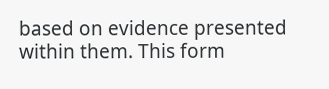based on evidence presented within them. This form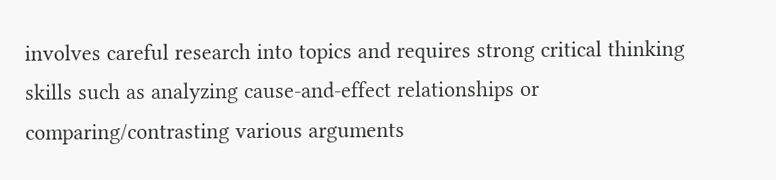involves careful research into topics and requires strong critical thinking skills such as analyzing cause-and-effect relationships or comparing/contrasting various arguments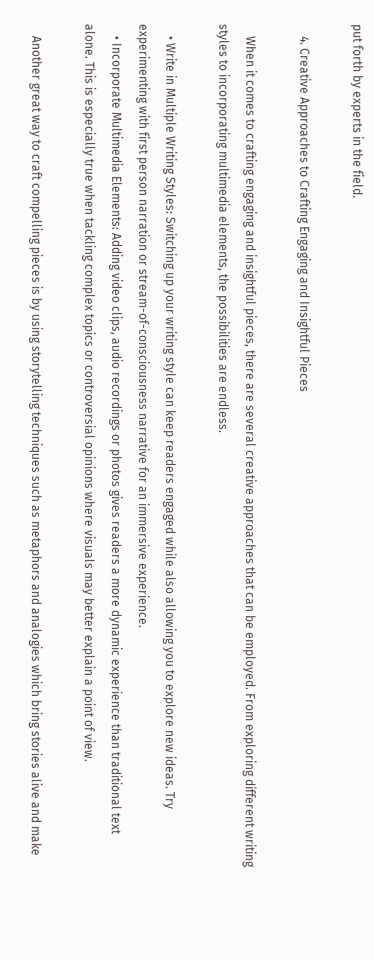put forth by experts in the field.

    4. Creative Approaches to Crafting Engaging and Insightful Pieces

    When it comes to crafting engaging and insightful pieces, there are several creative approaches that can be employed. From exploring different writing styles to incorporating multimedia elements, the possibilities are endless.

    • Write in Multiple Writing Styles: Switching up your writing style can keep readers engaged while also allowing you to explore new ideas. Try experimenting with first person narration or stream-of-consciousness narrative for an immersive experience.
    • Incorporate Multimedia Elements: Adding video clips, audio recordings or photos gives readers a more dynamic experience than traditional text alone. This is especially true when tackling complex topics or controversial opinions where visuals may better explain a point of view.

    Another great way to craft compelling pieces is by using storytelling techniques such as metaphors and analogies which bring stories alive and make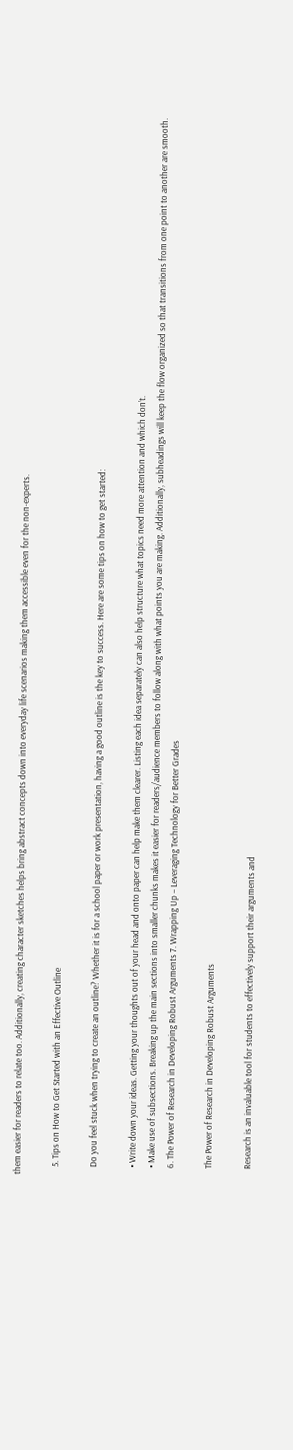them easier for readers to relate too. Additionally, creating character sketches helps bring abstract concepts down into everyday life scenarios making them accessible even for the non-experts.

    5. Tips on How to Get Started with an Effective Outline

    Do you feel stuck when trying to create an outline? Whether it is for a school paper or work presentation, having a good outline is the key to success. Here are some tips on how to get started:

    • Write down your ideas. Getting your thoughts out of your head and onto paper can help make them clearer. Listing each idea separately can also help structure what topics need more attention and which don’t.
    • Make use of subsections. Breaking up the main sections into smaller chunks makes it easier for readers/audience members to follow along with what points you are making. Additionally, subheadings will keep the flow organized so that transitions from one point to another are smooth.
    6. The Power of Research in Developing Robust Arguments 7. Wrapping Up – Leveraging Technology for Better Grades

    The Power of Research in Developing Robust Arguments

    Research is an invaluable tool for students to effectively support their arguments and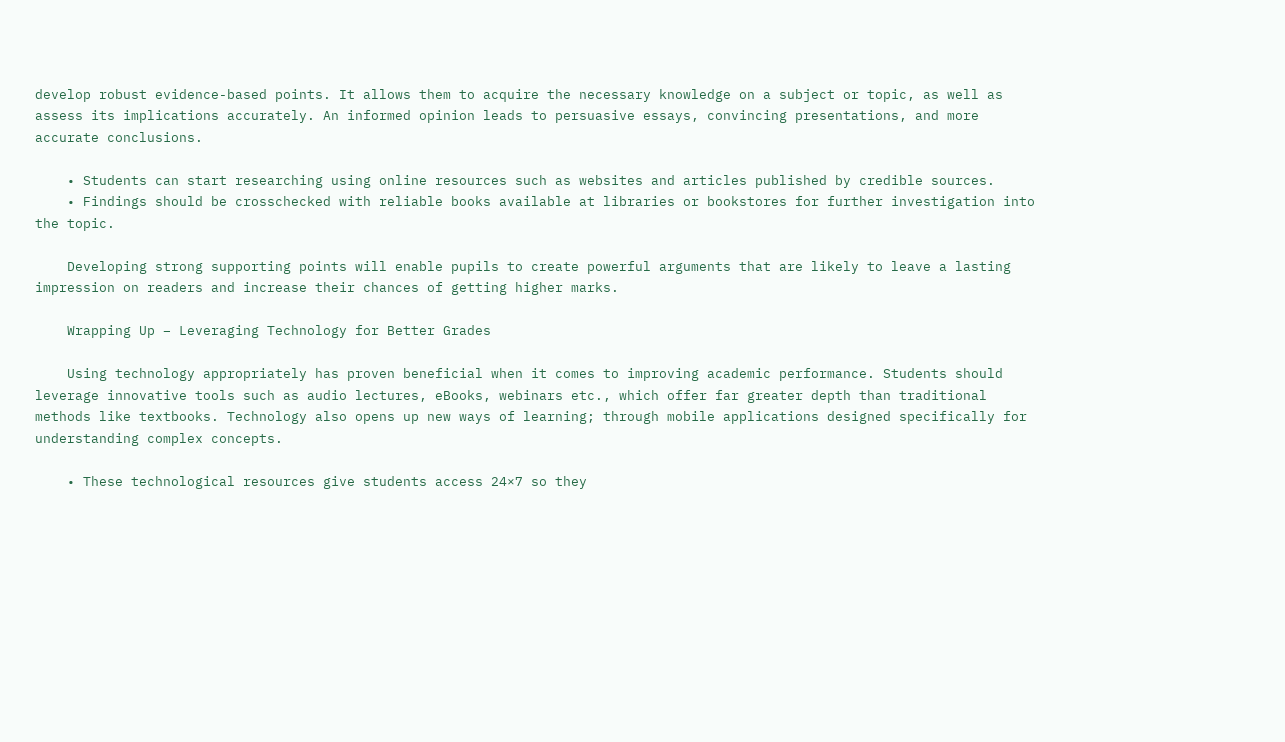develop robust evidence-based points. It allows them to acquire the necessary knowledge on a subject or topic, as well as assess its implications accurately. An informed opinion leads to persuasive essays, convincing presentations, and more accurate conclusions.

    • Students can start researching using online resources such as websites and articles published by credible sources.
    • Findings should be crosschecked with reliable books available at libraries or bookstores for further investigation into the topic.

    Developing strong supporting points will enable pupils to create powerful arguments that are likely to leave a lasting impression on readers and increase their chances of getting higher marks.

    Wrapping Up – Leveraging Technology for Better Grades

    Using technology appropriately has proven beneficial when it comes to improving academic performance. Students should leverage innovative tools such as audio lectures, eBooks, webinars etc., which offer far greater depth than traditional methods like textbooks. Technology also opens up new ways of learning; through mobile applications designed specifically for understanding complex concepts.

    • These technological resources give students access 24×7 so they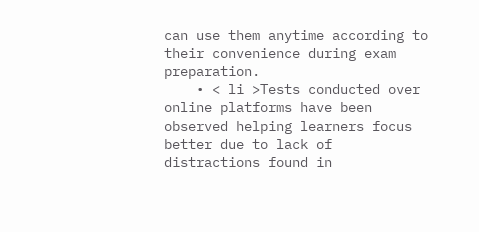can use them anytime according to their convenience during exam preparation.
    • < li >Tests conducted over online platforms have been observed helping learners focus better due to lack of distractions found in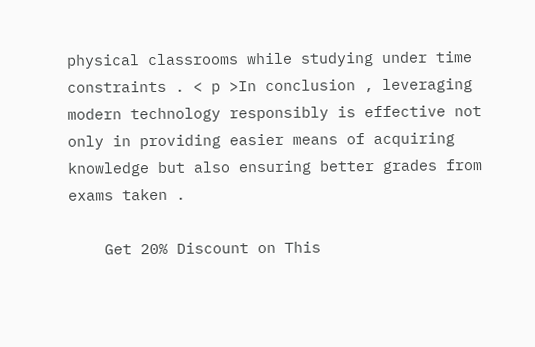physical classrooms while studying under time constraints . < p >In conclusion , leveraging modern technology responsibly is effective not only in providing easier means of acquiring knowledge but also ensuring better grades from exams taken .

    Get 20% Discount on This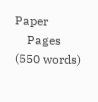Paper
    Pages (550 words)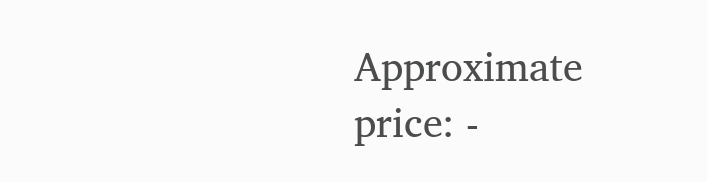Approximate price: -